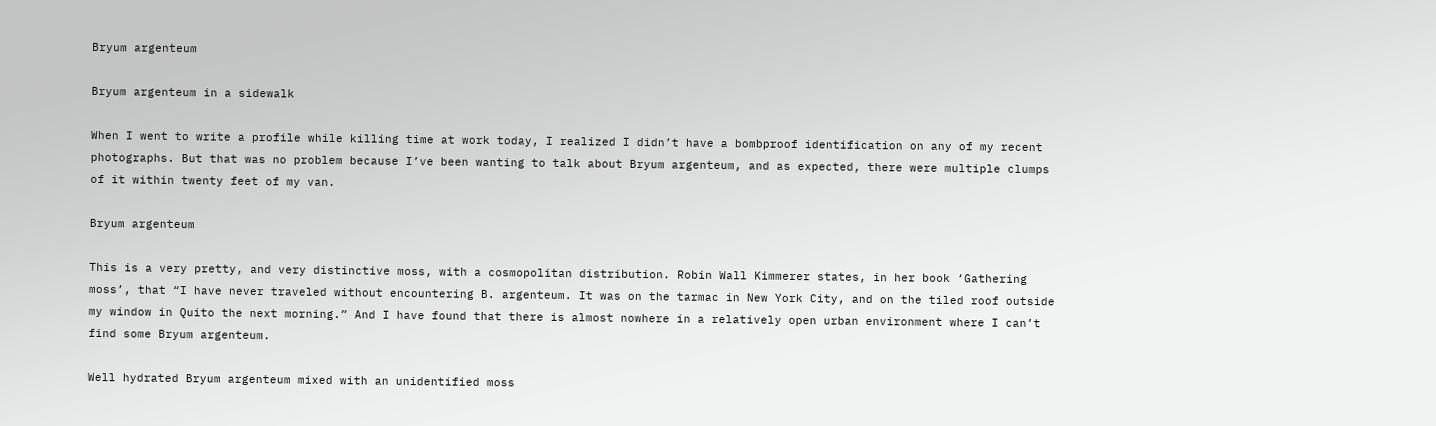Bryum argenteum

Bryum argenteum in a sidewalk

When I went to write a profile while killing time at work today, I realized I didn’t have a bombproof identification on any of my recent photographs. But that was no problem because I’ve been wanting to talk about Bryum argenteum, and as expected, there were multiple clumps of it within twenty feet of my van.

Bryum argenteum

This is a very pretty, and very distinctive moss, with a cosmopolitan distribution. Robin Wall Kimmerer states, in her book ‘Gathering moss’, that “I have never traveled without encountering B. argenteum. It was on the tarmac in New York City, and on the tiled roof outside my window in Quito the next morning.” And I have found that there is almost nowhere in a relatively open urban environment where I can’t find some Bryum argenteum.

Well hydrated Bryum argenteum mixed with an unidentified moss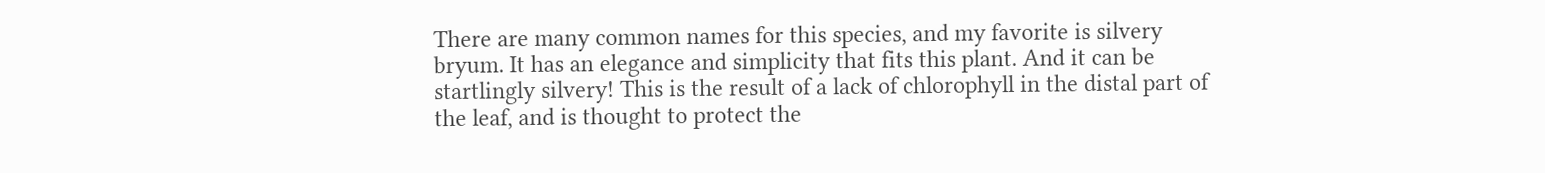There are many common names for this species, and my favorite is silvery bryum. It has an elegance and simplicity that fits this plant. And it can be startlingly silvery! This is the result of a lack of chlorophyll in the distal part of the leaf, and is thought to protect the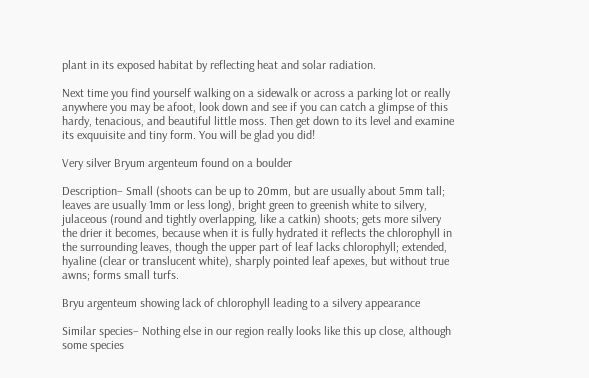plant in its exposed habitat by reflecting heat and solar radiation.

Next time you find yourself walking on a sidewalk or across a parking lot or really anywhere you may be afoot, look down and see if you can catch a glimpse of this hardy, tenacious, and beautiful little moss. Then get down to its level and examine its exquuisite and tiny form. You will be glad you did!

Very silver Bryum argenteum found on a boulder

Description– Small (shoots can be up to 20mm, but are usually about 5mm tall; leaves are usually 1mm or less long), bright green to greenish white to silvery, julaceous (round and tightly overlapping, like a catkin) shoots; gets more silvery the drier it becomes, because when it is fully hydrated it reflects the chlorophyll in the surrounding leaves, though the upper part of leaf lacks chlorophyll; extended, hyaline (clear or translucent white), sharply pointed leaf apexes, but without true awns; forms small turfs.

Bryu argenteum showing lack of chlorophyll leading to a silvery appearance

Similar species– Nothing else in our region really looks like this up close, although some species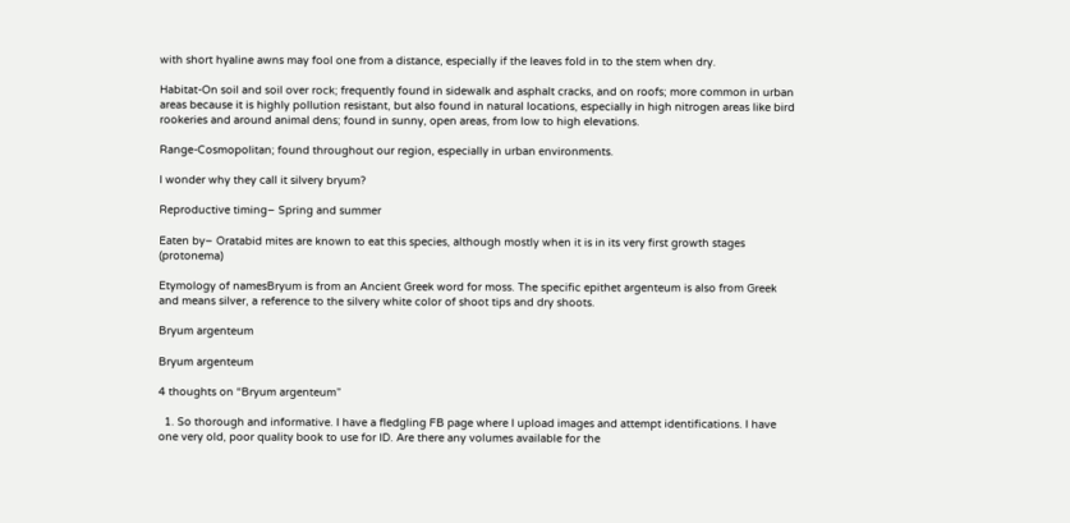with short hyaline awns may fool one from a distance, especially if the leaves fold in to the stem when dry.

Habitat-On soil and soil over rock; frequently found in sidewalk and asphalt cracks, and on roofs; more common in urban areas because it is highly pollution resistant, but also found in natural locations, especially in high nitrogen areas like bird rookeries and around animal dens; found in sunny, open areas, from low to high elevations.

Range-Cosmopolitan; found throughout our region, especially in urban environments.

I wonder why they call it silvery bryum?

Reproductive timing– Spring and summer

Eaten by– Oratabid mites are known to eat this species, although mostly when it is in its very first growth stages (protonema)

Etymology of namesBryum is from an Ancient Greek word for moss. The specific epithet argenteum is also from Greek and means silver, a reference to the silvery white color of shoot tips and dry shoots.

Bryum argenteum

Bryum argenteum

4 thoughts on “Bryum argenteum”

  1. So thorough and informative. I have a fledgling FB page where I upload images and attempt identifications. I have one very old, poor quality book to use for ID. Are there any volumes available for the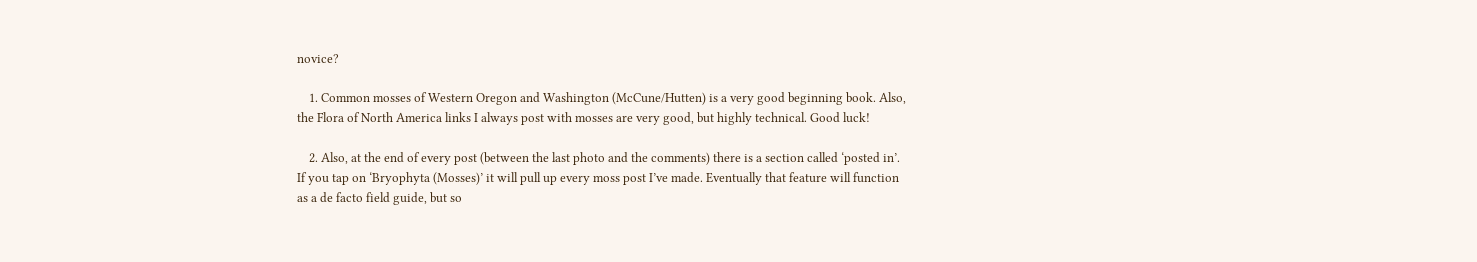novice?

    1. Common mosses of Western Oregon and Washington (McCune/Hutten) is a very good beginning book. Also, the Flora of North America links I always post with mosses are very good, but highly technical. Good luck!

    2. Also, at the end of every post (between the last photo and the comments) there is a section called ‘posted in’. If you tap on ‘Bryophyta (Mosses)’ it will pull up every moss post I’ve made. Eventually that feature will function as a de facto field guide, but so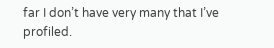far I don’t have very many that I’ve profiled.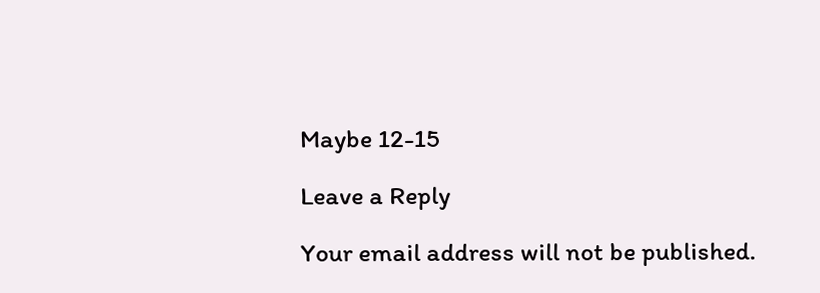Maybe 12-15

Leave a Reply

Your email address will not be published.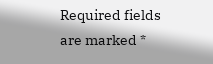Required fields are marked *